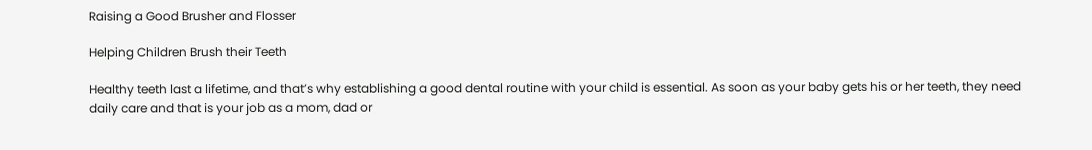Raising a Good Brusher and Flosser

Helping Children Brush their Teeth

Healthy teeth last a lifetime, and that’s why establishing a good dental routine with your child is essential. As soon as your baby gets his or her teeth, they need daily care and that is your job as a mom, dad or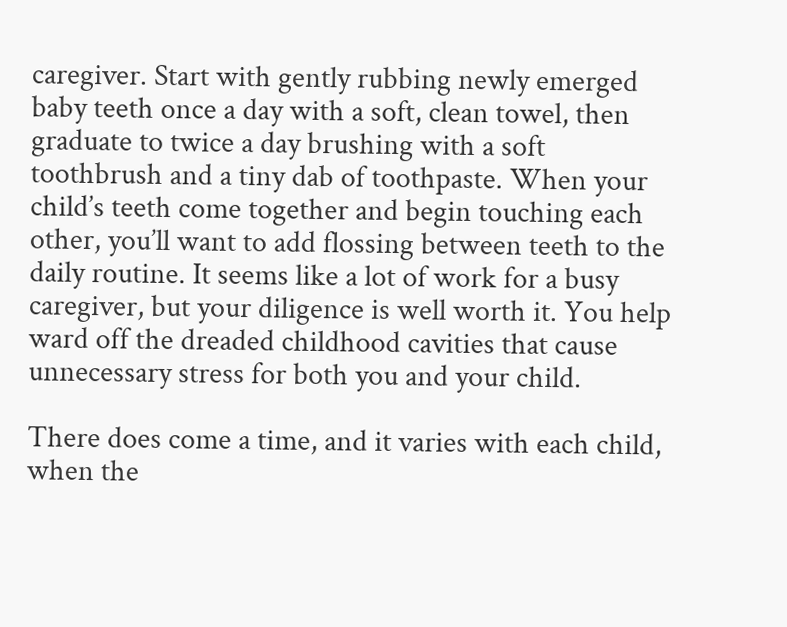caregiver. Start with gently rubbing newly emerged baby teeth once a day with a soft, clean towel, then graduate to twice a day brushing with a soft toothbrush and a tiny dab of toothpaste. When your child’s teeth come together and begin touching each other, you’ll want to add flossing between teeth to the daily routine. It seems like a lot of work for a busy caregiver, but your diligence is well worth it. You help ward off the dreaded childhood cavities that cause unnecessary stress for both you and your child.

There does come a time, and it varies with each child, when the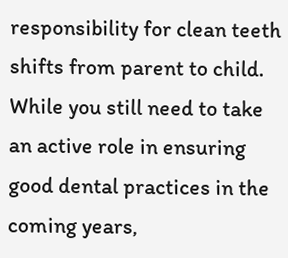responsibility for clean teeth shifts from parent to child. While you still need to take an active role in ensuring good dental practices in the coming years,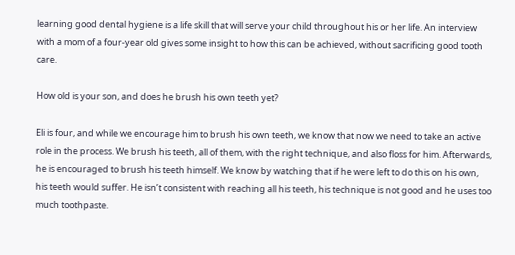learning good dental hygiene is a life skill that will serve your child throughout his or her life. An interview with a mom of a four-year old gives some insight to how this can be achieved, without sacrificing good tooth care.

How old is your son, and does he brush his own teeth yet?

Eli is four, and while we encourage him to brush his own teeth, we know that now we need to take an active role in the process. We brush his teeth, all of them, with the right technique, and also floss for him. Afterwards, he is encouraged to brush his teeth himself. We know by watching that if he were left to do this on his own, his teeth would suffer. He isn’t consistent with reaching all his teeth, his technique is not good and he uses too much toothpaste.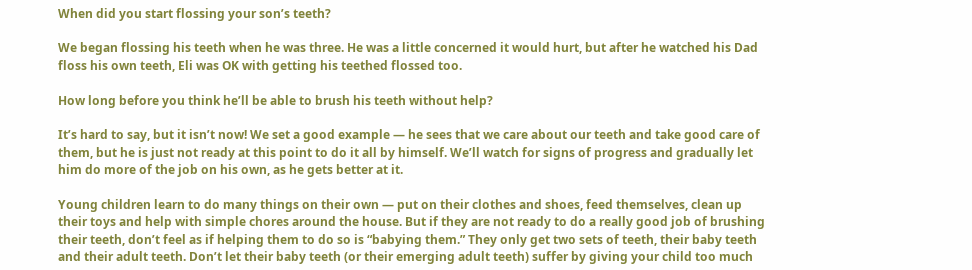When did you start flossing your son’s teeth?

We began flossing his teeth when he was three. He was a little concerned it would hurt, but after he watched his Dad floss his own teeth, Eli was OK with getting his teethed flossed too.

How long before you think he’ll be able to brush his teeth without help?

It’s hard to say, but it isn’t now! We set a good example — he sees that we care about our teeth and take good care of them, but he is just not ready at this point to do it all by himself. We’ll watch for signs of progress and gradually let him do more of the job on his own, as he gets better at it.

Young children learn to do many things on their own — put on their clothes and shoes, feed themselves, clean up their toys and help with simple chores around the house. But if they are not ready to do a really good job of brushing their teeth, don’t feel as if helping them to do so is “babying them.” They only get two sets of teeth, their baby teeth and their adult teeth. Don’t let their baby teeth (or their emerging adult teeth) suffer by giving your child too much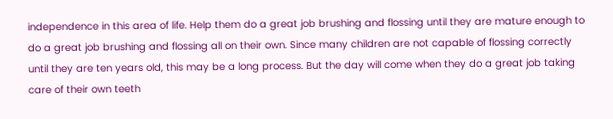independence in this area of life. Help them do a great job brushing and flossing until they are mature enough to do a great job brushing and flossing all on their own. Since many children are not capable of flossing correctly until they are ten years old, this may be a long process. But the day will come when they do a great job taking care of their own teeth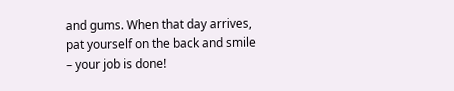and gums. When that day arrives, pat yourself on the back and smile – your job is done!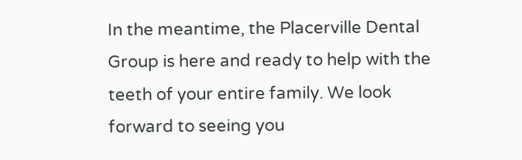In the meantime, the Placerville Dental Group is here and ready to help with the teeth of your entire family. We look forward to seeing you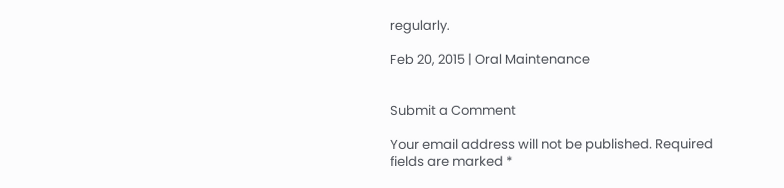regularly.

Feb 20, 2015 | Oral Maintenance


Submit a Comment

Your email address will not be published. Required fields are marked *